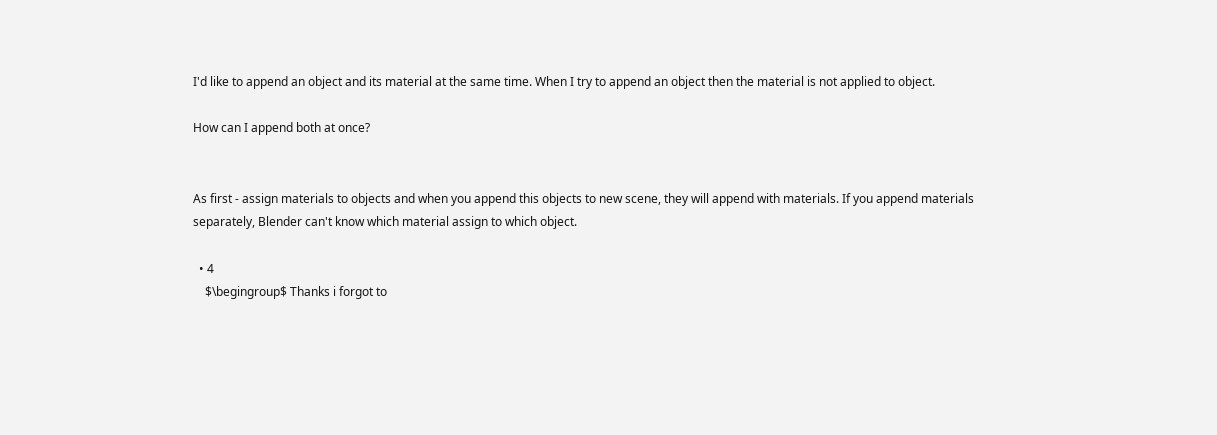I'd like to append an object and its material at the same time. When I try to append an object then the material is not applied to object.

How can I append both at once?


As first - assign materials to objects and when you append this objects to new scene, they will append with materials. If you append materials separately, Blender can't know which material assign to which object.

  • 4
    $\begingroup$ Thanks i forgot to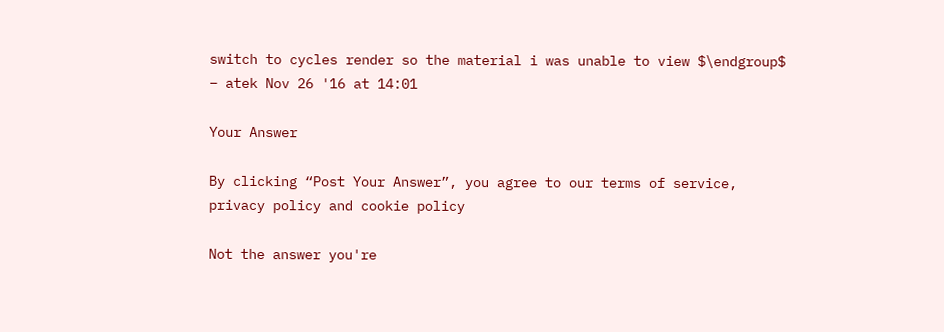switch to cycles render so the material i was unable to view $\endgroup$ – atek Nov 26 '16 at 14:01

Your Answer

By clicking “Post Your Answer”, you agree to our terms of service, privacy policy and cookie policy

Not the answer you're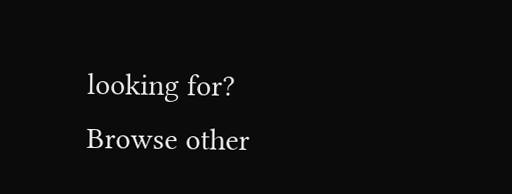looking for? Browse other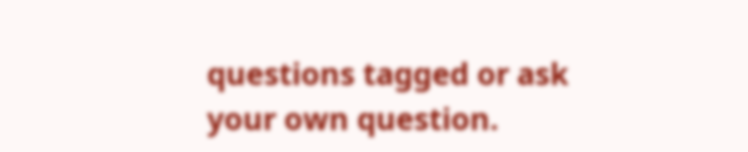questions tagged or ask your own question.